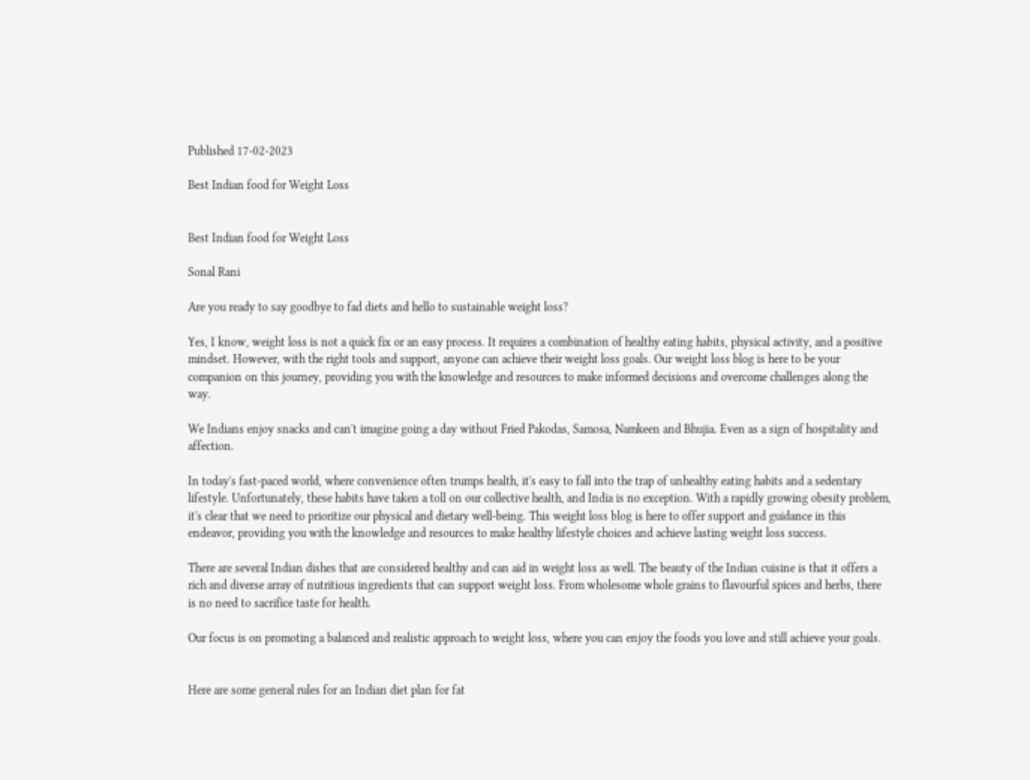Published 17-02-2023

Best Indian food for Weight Loss


Best Indian food for Weight Loss

Sonal Rani

Are you ready to say goodbye to fad diets and hello to sustainable weight loss?

Yes, I know, weight loss is not a quick fix or an easy process. It requires a combination of healthy eating habits, physical activity, and a positive mindset. However, with the right tools and support, anyone can achieve their weight loss goals. Our weight loss blog is here to be your companion on this journey, providing you with the knowledge and resources to make informed decisions and overcome challenges along the way.

We Indians enjoy snacks and can't imagine going a day without Fried Pakodas, Samosa, Namkeen and Bhujia. Even as a sign of hospitality and affection.

In today's fast-paced world, where convenience often trumps health, it's easy to fall into the trap of unhealthy eating habits and a sedentary lifestyle. Unfortunately, these habits have taken a toll on our collective health, and India is no exception. With a rapidly growing obesity problem, it's clear that we need to prioritize our physical and dietary well-being. This weight loss blog is here to offer support and guidance in this endeavor, providing you with the knowledge and resources to make healthy lifestyle choices and achieve lasting weight loss success.

There are several Indian dishes that are considered healthy and can aid in weight loss as well. The beauty of the Indian cuisine is that it offers a rich and diverse array of nutritious ingredients that can support weight loss. From wholesome whole grains to flavourful spices and herbs, there is no need to sacrifice taste for health.

Our focus is on promoting a balanced and realistic approach to weight loss, where you can enjoy the foods you love and still achieve your goals.


Here are some general rules for an Indian diet plan for fat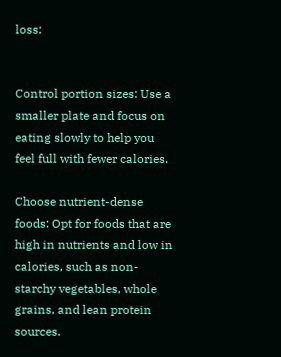loss:


Control portion sizes: Use a smaller plate and focus on eating slowly to help you feel full with fewer calories.

Choose nutrient-dense foods: Opt for foods that are high in nutrients and low in calories, such as non-starchy vegetables, whole grains, and lean protein sources.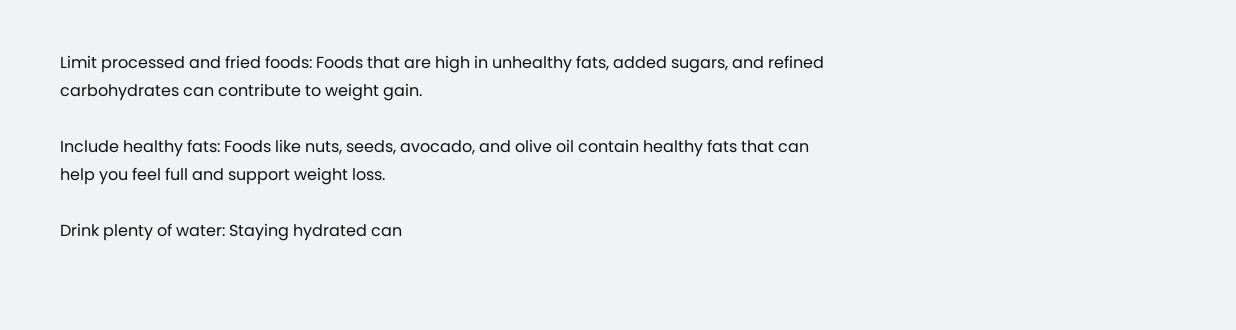Limit processed and fried foods: Foods that are high in unhealthy fats, added sugars, and refined carbohydrates can contribute to weight gain.

Include healthy fats: Foods like nuts, seeds, avocado, and olive oil contain healthy fats that can help you feel full and support weight loss.

Drink plenty of water: Staying hydrated can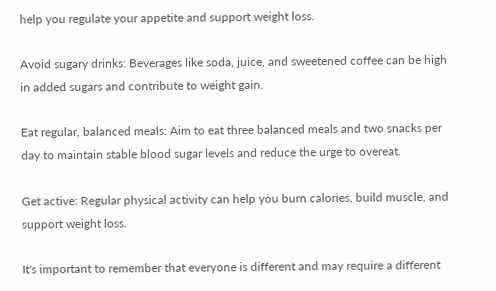help you regulate your appetite and support weight loss.

Avoid sugary drinks: Beverages like soda, juice, and sweetened coffee can be high in added sugars and contribute to weight gain.

Eat regular, balanced meals: Aim to eat three balanced meals and two snacks per day to maintain stable blood sugar levels and reduce the urge to overeat.

Get active: Regular physical activity can help you burn calories, build muscle, and support weight loss.

It's important to remember that everyone is different and may require a different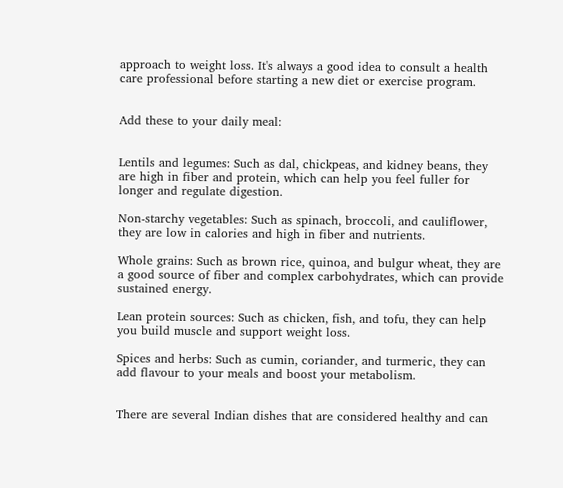approach to weight loss. It's always a good idea to consult a health care professional before starting a new diet or exercise program.


Add these to your daily meal:


Lentils and legumes: Such as dal, chickpeas, and kidney beans, they are high in fiber and protein, which can help you feel fuller for longer and regulate digestion.

Non-starchy vegetables: Such as spinach, broccoli, and cauliflower, they are low in calories and high in fiber and nutrients.

Whole grains: Such as brown rice, quinoa, and bulgur wheat, they are a good source of fiber and complex carbohydrates, which can provide sustained energy.

Lean protein sources: Such as chicken, fish, and tofu, they can help you build muscle and support weight loss.

Spices and herbs: Such as cumin, coriander, and turmeric, they can add flavour to your meals and boost your metabolism.


There are several Indian dishes that are considered healthy and can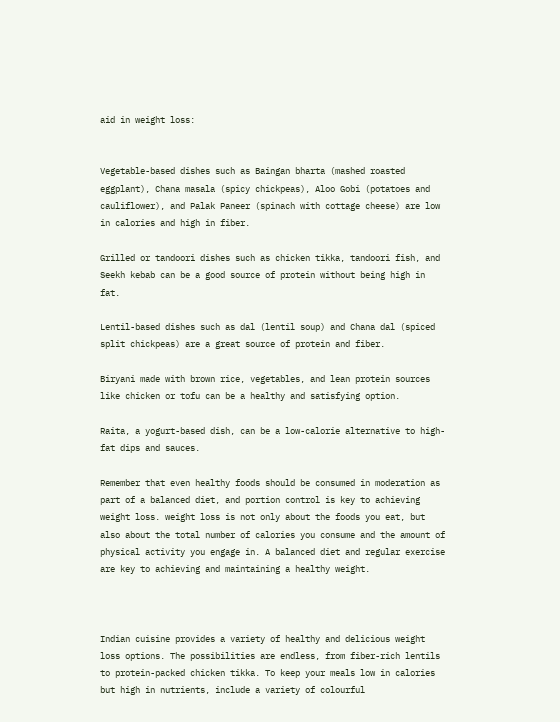aid in weight loss:


Vegetable-based dishes such as Baingan bharta (mashed roasted eggplant), Chana masala (spicy chickpeas), Aloo Gobi (potatoes and cauliflower), and Palak Paneer (spinach with cottage cheese) are low in calories and high in fiber.

Grilled or tandoori dishes such as chicken tikka, tandoori fish, and Seekh kebab can be a good source of protein without being high in fat.

Lentil-based dishes such as dal (lentil soup) and Chana dal (spiced split chickpeas) are a great source of protein and fiber.

Biryani made with brown rice, vegetables, and lean protein sources like chicken or tofu can be a healthy and satisfying option.

Raita, a yogurt-based dish, can be a low-calorie alternative to high-fat dips and sauces.

Remember that even healthy foods should be consumed in moderation as part of a balanced diet, and portion control is key to achieving weight loss. weight loss is not only about the foods you eat, but also about the total number of calories you consume and the amount of physical activity you engage in. A balanced diet and regular exercise are key to achieving and maintaining a healthy weight.



Indian cuisine provides a variety of healthy and delicious weight loss options. The possibilities are endless, from fiber-rich lentils to protein-packed chicken tikka. To keep your meals low in calories but high in nutrients, include a variety of colourful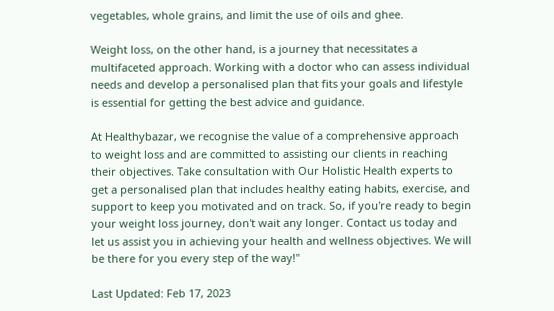vegetables, whole grains, and limit the use of oils and ghee.

Weight loss, on the other hand, is a journey that necessitates a multifaceted approach. Working with a doctor who can assess individual needs and develop a personalised plan that fits your goals and lifestyle is essential for getting the best advice and guidance.

At Healthybazar, we recognise the value of a comprehensive approach to weight loss and are committed to assisting our clients in reaching their objectives. Take consultation with Our Holistic Health experts to get a personalised plan that includes healthy eating habits, exercise, and support to keep you motivated and on track. So, if you're ready to begin your weight loss journey, don't wait any longer. Contact us today and let us assist you in achieving your health and wellness objectives. We will be there for you every step of the way!"

Last Updated: Feb 17, 2023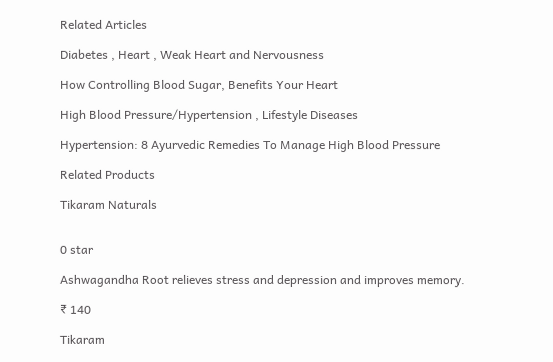Related Articles

Diabetes , Heart , Weak Heart and Nervousness

How Controlling Blood Sugar, Benefits Your Heart

High Blood Pressure/Hypertension , Lifestyle Diseases

Hypertension: 8 Ayurvedic Remedies To Manage High Blood Pressure

Related Products

Tikaram Naturals


0 star

Ashwagandha Root relieves stress and depression and improves memory.

₹ 140

Tikaram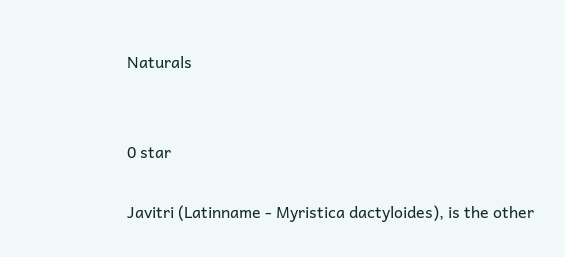Naturals


0 star

Javitri (Latinname - Myristica dactyloides), is the other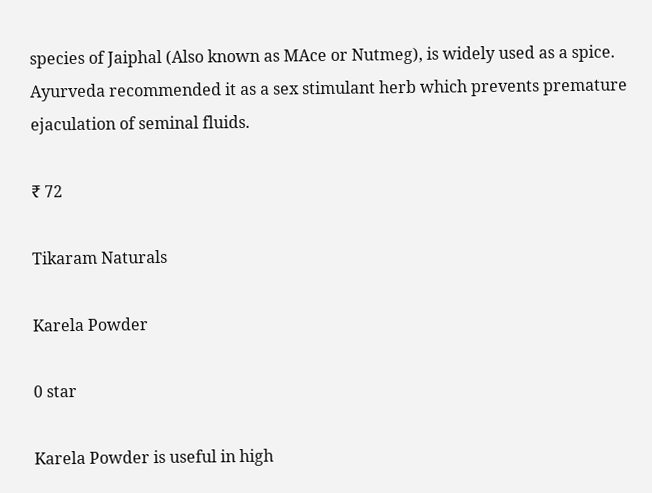species of Jaiphal (Also known as MAce or Nutmeg), is widely used as a spice. Ayurveda recommended it as a sex stimulant herb which prevents premature ejaculation of seminal fluids.

₹ 72

Tikaram Naturals

Karela Powder

0 star

Karela Powder is useful in high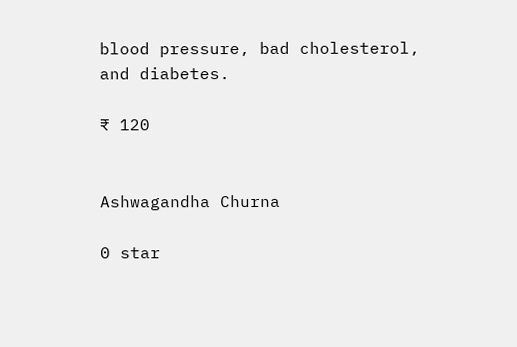blood pressure, bad cholesterol, and diabetes.

₹ 120


Ashwagandha Churna

0 star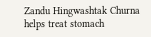Zandu Hingwashtak Churna helps treat stomach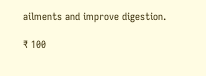ailments and improve digestion.

₹ 100